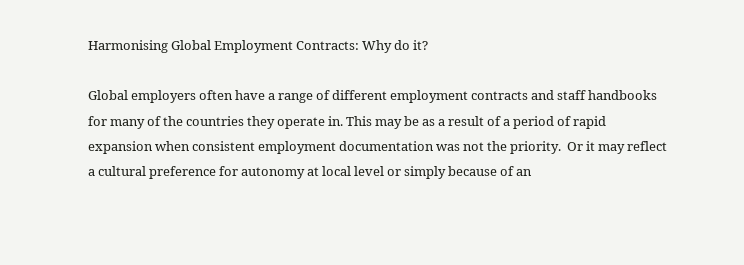Harmonising Global Employment Contracts: Why do it?

Global employers often have a range of different employment contracts and staff handbooks for many of the countries they operate in. This may be as a result of a period of rapid expansion when consistent employment documentation was not the priority.  Or it may reflect a cultural preference for autonomy at local level or simply because of an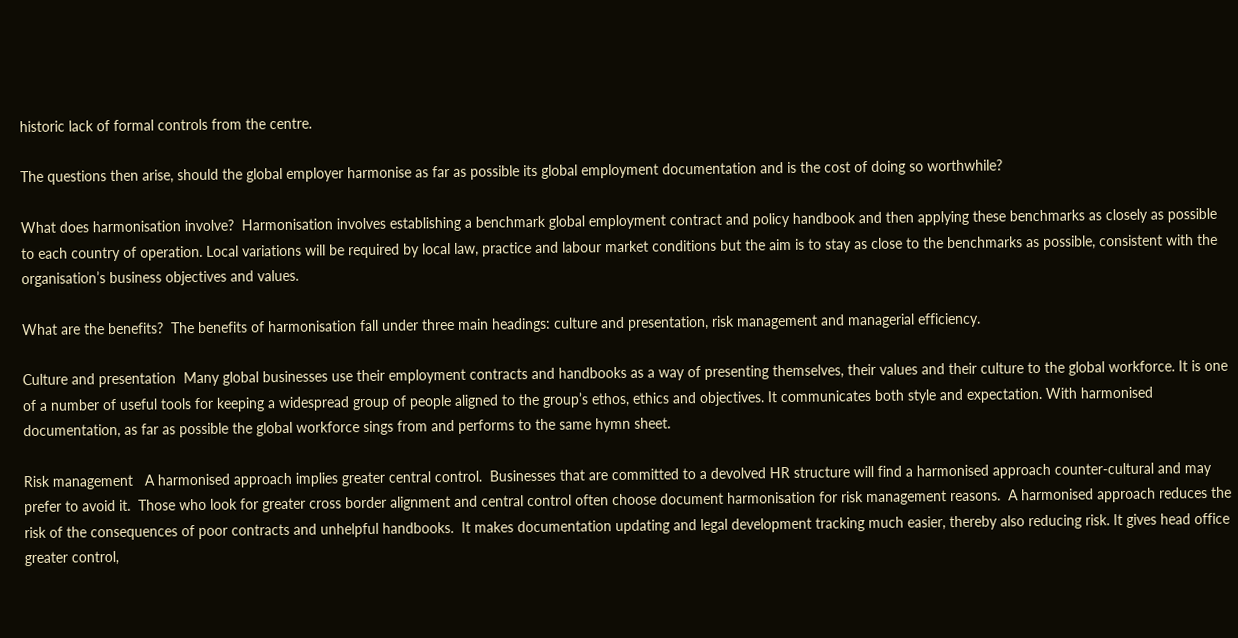historic lack of formal controls from the centre.

The questions then arise, should the global employer harmonise as far as possible its global employment documentation and is the cost of doing so worthwhile?

What does harmonisation involve?  Harmonisation involves establishing a benchmark global employment contract and policy handbook and then applying these benchmarks as closely as possible to each country of operation. Local variations will be required by local law, practice and labour market conditions but the aim is to stay as close to the benchmarks as possible, consistent with the organisation’s business objectives and values.

What are the benefits?  The benefits of harmonisation fall under three main headings: culture and presentation, risk management and managerial efficiency.

Culture and presentation  Many global businesses use their employment contracts and handbooks as a way of presenting themselves, their values and their culture to the global workforce. It is one of a number of useful tools for keeping a widespread group of people aligned to the group’s ethos, ethics and objectives. It communicates both style and expectation. With harmonised documentation, as far as possible the global workforce sings from and performs to the same hymn sheet.

Risk management   A harmonised approach implies greater central control.  Businesses that are committed to a devolved HR structure will find a harmonised approach counter-cultural and may prefer to avoid it.  Those who look for greater cross border alignment and central control often choose document harmonisation for risk management reasons.  A harmonised approach reduces the risk of the consequences of poor contracts and unhelpful handbooks.  It makes documentation updating and legal development tracking much easier, thereby also reducing risk. It gives head office greater control,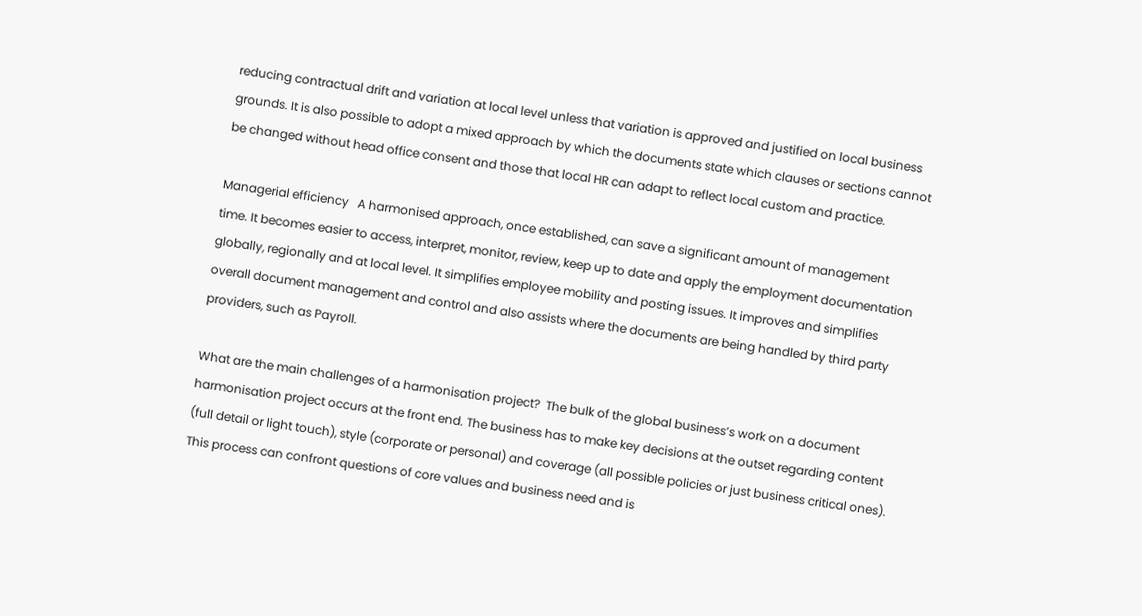reducing contractual drift and variation at local level unless that variation is approved and justified on local business grounds. It is also possible to adopt a mixed approach by which the documents state which clauses or sections cannot be changed without head office consent and those that local HR can adapt to reflect local custom and practice.

Managerial efficiency   A harmonised approach, once established, can save a significant amount of management time. It becomes easier to access, interpret, monitor, review, keep up to date and apply the employment documentation globally, regionally and at local level. It simplifies employee mobility and posting issues. It improves and simplifies overall document management and control and also assists where the documents are being handled by third party providers, such as Payroll.

What are the main challenges of a harmonisation project?  The bulk of the global business’s work on a document harmonisation project occurs at the front end. The business has to make key decisions at the outset regarding content (full detail or light touch), style (corporate or personal) and coverage (all possible policies or just business critical ones). This process can confront questions of core values and business need and is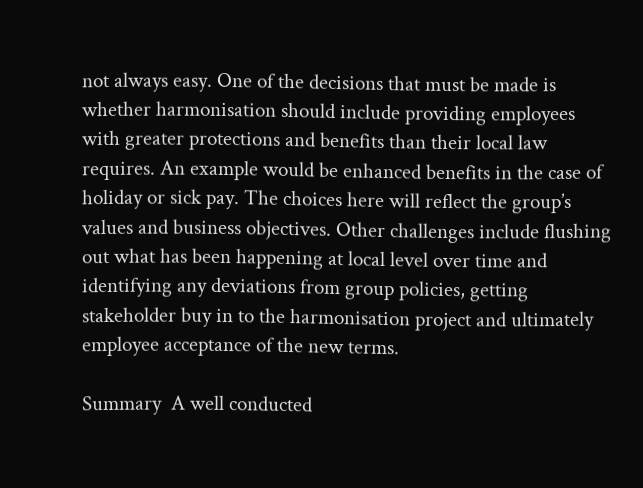not always easy. One of the decisions that must be made is whether harmonisation should include providing employees with greater protections and benefits than their local law requires. An example would be enhanced benefits in the case of holiday or sick pay. The choices here will reflect the group’s values and business objectives. Other challenges include flushing out what has been happening at local level over time and identifying any deviations from group policies, getting stakeholder buy in to the harmonisation project and ultimately employee acceptance of the new terms.

Summary  A well conducted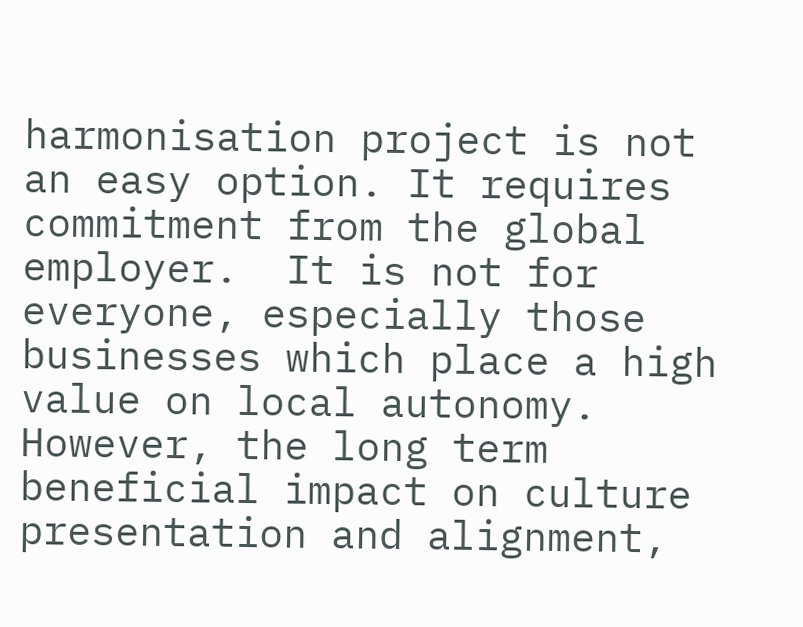harmonisation project is not an easy option. It requires commitment from the global employer.  It is not for everyone, especially those businesses which place a high value on local autonomy. However, the long term beneficial impact on culture presentation and alignment,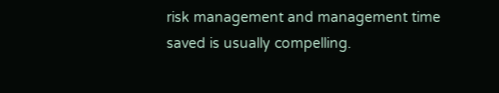risk management and management time saved is usually compelling.